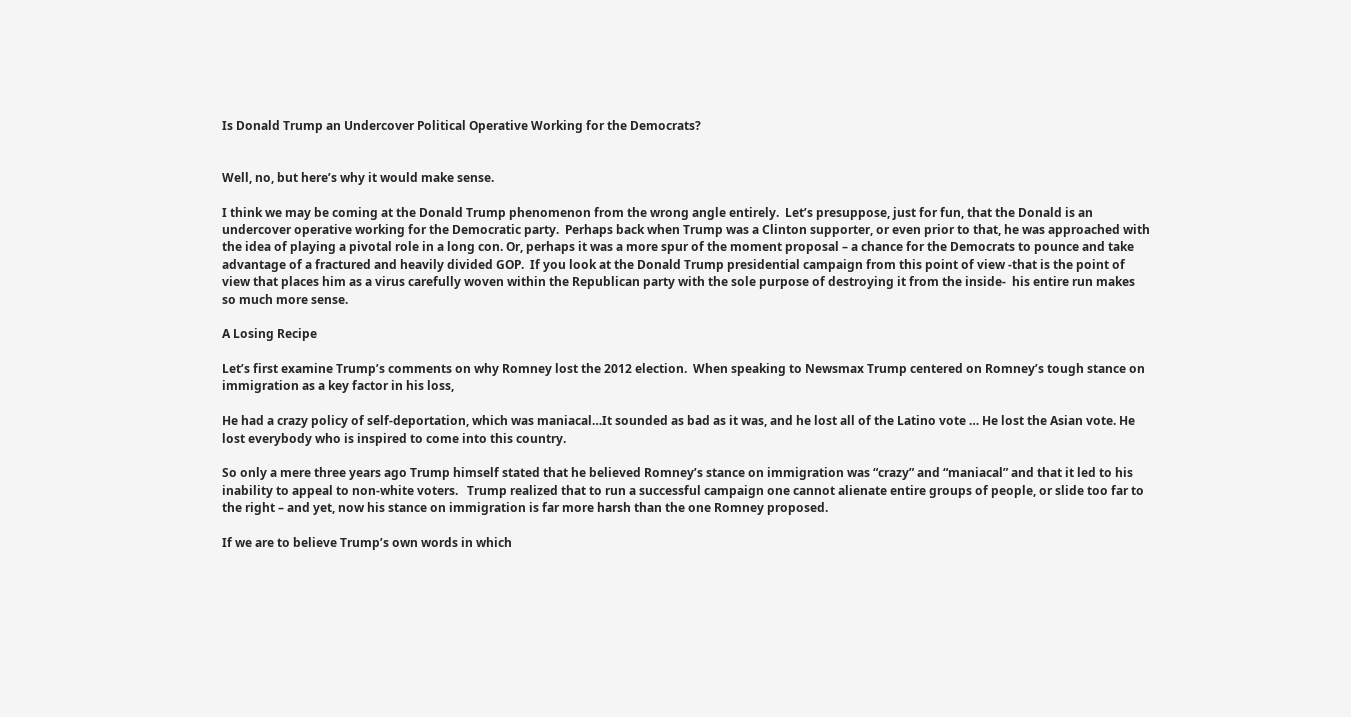Is Donald Trump an Undercover Political Operative Working for the Democrats?


Well, no, but here’s why it would make sense.

I think we may be coming at the Donald Trump phenomenon from the wrong angle entirely.  Let’s presuppose, just for fun, that the Donald is an undercover operative working for the Democratic party.  Perhaps back when Trump was a Clinton supporter, or even prior to that, he was approached with the idea of playing a pivotal role in a long con. Or, perhaps it was a more spur of the moment proposal – a chance for the Democrats to pounce and take advantage of a fractured and heavily divided GOP.  If you look at the Donald Trump presidential campaign from this point of view -that is the point of view that places him as a virus carefully woven within the Republican party with the sole purpose of destroying it from the inside-  his entire run makes so much more sense.

A Losing Recipe

Let’s first examine Trump’s comments on why Romney lost the 2012 election.  When speaking to Newsmax Trump centered on Romney’s tough stance on immigration as a key factor in his loss,

He had a crazy policy of self-deportation, which was maniacal…It sounded as bad as it was, and he lost all of the Latino vote … He lost the Asian vote. He lost everybody who is inspired to come into this country.

So only a mere three years ago Trump himself stated that he believed Romney’s stance on immigration was “crazy” and “maniacal” and that it led to his inability to appeal to non-white voters.   Trump realized that to run a successful campaign one cannot alienate entire groups of people, or slide too far to the right – and yet, now his stance on immigration is far more harsh than the one Romney proposed.

If we are to believe Trump’s own words in which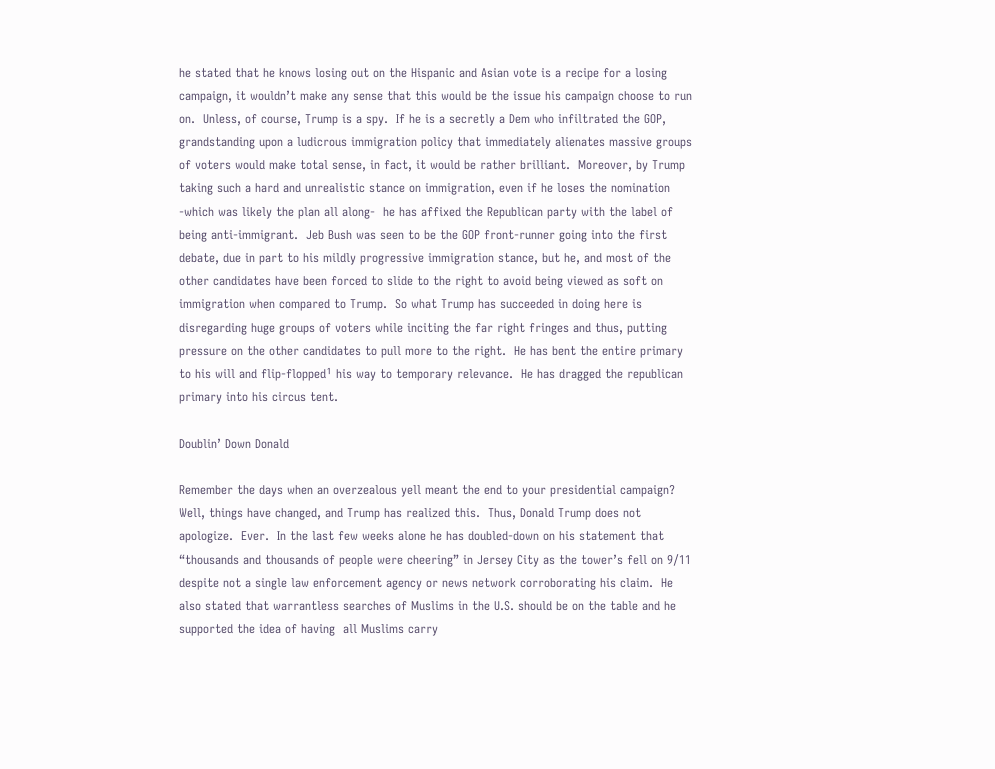he stated that he knows losing out on the Hispanic and Asian vote is a recipe for a losing campaign, it wouldn’t make any sense that this would be the issue his campaign choose to run on.  Unless, of course, Trump is a spy.  If he is a secretly a Dem who infiltrated the GOP, grandstanding upon a ludicrous immigration policy that immediately alienates massive groups of voters would make total sense, in fact, it would be rather brilliant.  Moreover, by Trump taking such a hard and unrealistic stance on immigration, even if he loses the nomination -which was likely the plan all along-  he has affixed the Republican party with the label of being anti-immigrant.  Jeb Bush was seen to be the GOP front-runner going into the first debate, due in part to his mildly progressive immigration stance, but he, and most of the other candidates have been forced to slide to the right to avoid being viewed as soft on immigration when compared to Trump.  So what Trump has succeeded in doing here is  disregarding huge groups of voters while inciting the far right fringes and thus, putting pressure on the other candidates to pull more to the right.  He has bent the entire primary to his will and flip-flopped¹ his way to temporary relevance.  He has dragged the republican primary into his circus tent.

Doublin’ Down Donald

Remember the days when an overzealous yell meant the end to your presidential campaign?  Well, things have changed, and Trump has realized this.  Thus, Donald Trump does not apologize.  Ever.  In the last few weeks alone he has doubled-down on his statement that “thousands and thousands of people were cheering” in Jersey City as the tower’s fell on 9/11 despite not a single law enforcement agency or news network corroborating his claim.  He also stated that warrantless searches of Muslims in the U.S. should be on the table and he supported the idea of having  all Muslims carry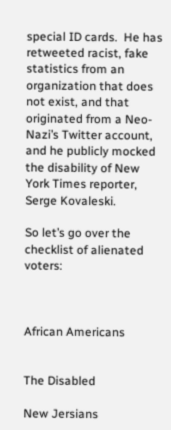special ID cards.  He has retweeted racist, fake statistics from an organization that does not exist, and that originated from a Neo-Nazi’s Twitter account, and he publicly mocked the disability of New York Times reporter, Serge Kovaleski.

So let’s go over the checklist of alienated voters:



African Americans


The Disabled

New Jersians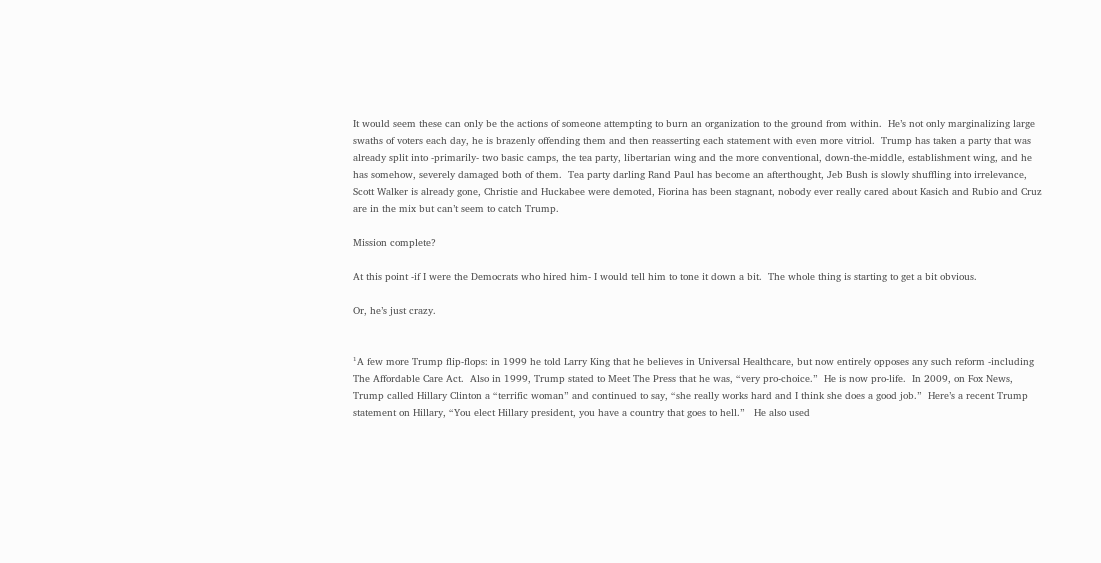It would seem these can only be the actions of someone attempting to burn an organization to the ground from within.  He’s not only marginalizing large swaths of voters each day, he is brazenly offending them and then reasserting each statement with even more vitriol.  Trump has taken a party that was already split into -primarily- two basic camps, the tea party, libertarian wing and the more conventional, down-the-middle, establishment wing, and he has somehow, severely damaged both of them.  Tea party darling Rand Paul has become an afterthought, Jeb Bush is slowly shuffling into irrelevance, Scott Walker is already gone, Christie and Huckabee were demoted, Fiorina has been stagnant, nobody ever really cared about Kasich and Rubio and Cruz are in the mix but can’t seem to catch Trump.

Mission complete?

At this point -if I were the Democrats who hired him- I would tell him to tone it down a bit.  The whole thing is starting to get a bit obvious.

Or, he’s just crazy.


¹A few more Trump flip-flops: in 1999 he told Larry King that he believes in Universal Healthcare, but now entirely opposes any such reform -including The Affordable Care Act.  Also in 1999, Trump stated to Meet The Press that he was, “very pro-choice.”  He is now pro-life.  In 2009, on Fox News, Trump called Hillary Clinton a “terrific woman” and continued to say, “she really works hard and I think she does a good job.”  Here’s a recent Trump statement on Hillary, “You elect Hillary president, you have a country that goes to hell.”   He also used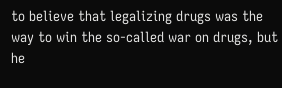to believe that legalizing drugs was the way to win the so-called war on drugs, but he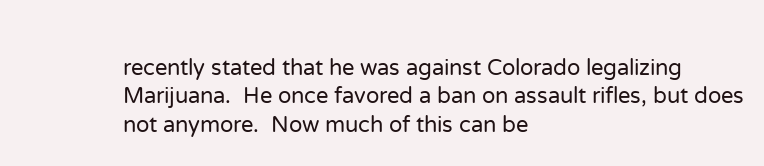recently stated that he was against Colorado legalizing Marijuana.  He once favored a ban on assault rifles, but does not anymore.  Now much of this can be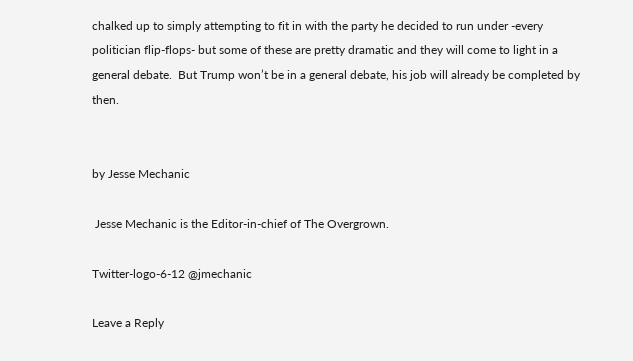chalked up to simply attempting to fit in with the party he decided to run under -every politician flip-flops- but some of these are pretty dramatic and they will come to light in a general debate.  But Trump won’t be in a general debate, his job will already be completed by then.


by Jesse Mechanic

 Jesse Mechanic is the Editor-in-chief of The Overgrown.

Twitter-logo-6-12 @jmechanic

Leave a Reply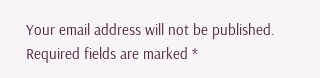Your email address will not be published. Required fields are marked *